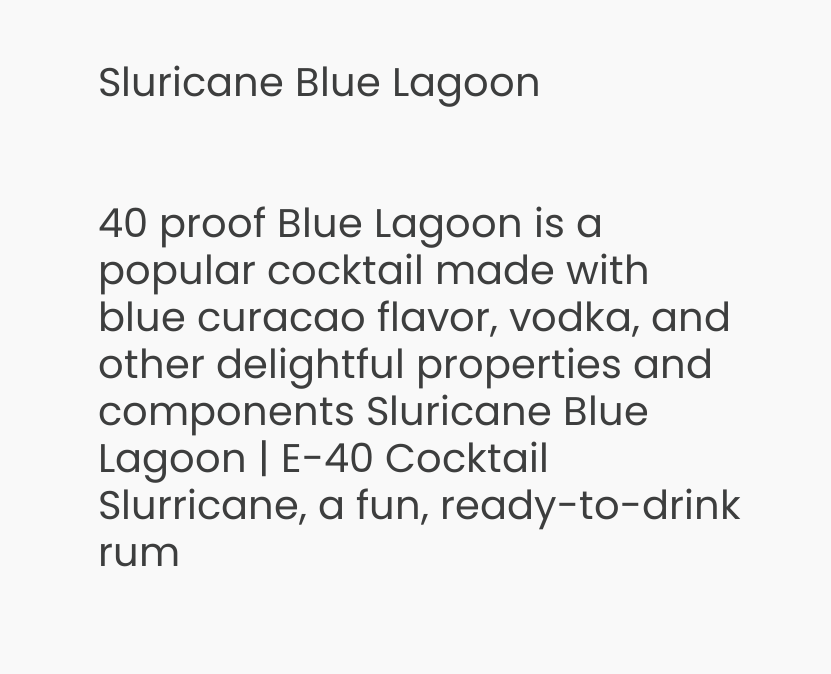Sluricane Blue Lagoon


40 proof Blue Lagoon is a popular cocktail made with blue curacao flavor, vodka, and other delightful properties and components Sluricane Blue Lagoon | E-40 Cocktail Slurricane, a fun, ready-to-drink rum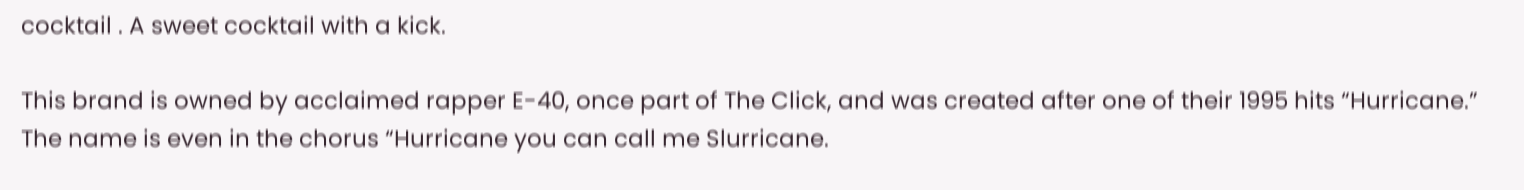cocktail . A sweet cocktail with a kick.

This brand is owned by acclaimed rapper E-40, once part of The Click, and was created after one of their 1995 hits “Hurricane.” The name is even in the chorus “Hurricane you can call me Slurricane.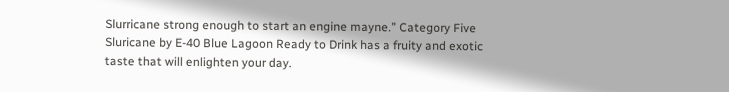Slurricane strong enough to start an engine mayne.” Category Five Sluricane by E-40 Blue Lagoon Ready to Drink has a fruity and exotic taste that will enlighten your day.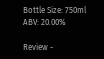Bottle Size: 750ml
ABV: 20.00%

Review -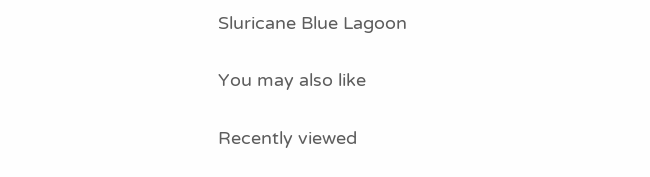Sluricane Blue Lagoon

You may also like

Recently viewed